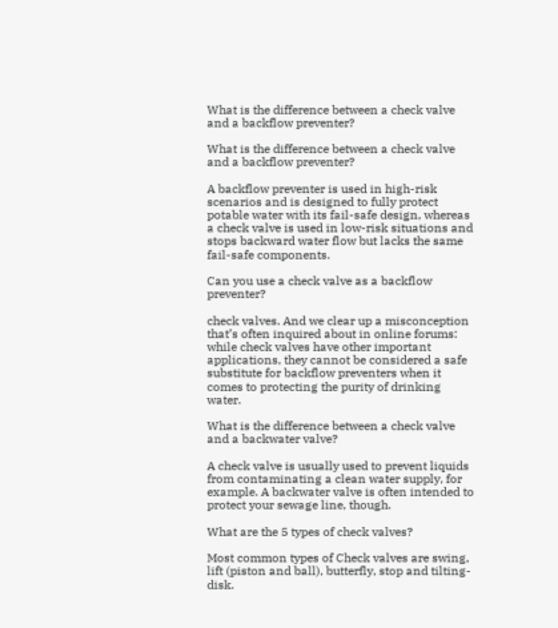What is the difference between a check valve and a backflow preventer?

What is the difference between a check valve and a backflow preventer?

A backflow preventer is used in high-risk scenarios and is designed to fully protect potable water with its fail-safe design, whereas a check valve is used in low-risk situations and stops backward water flow but lacks the same fail-safe components.

Can you use a check valve as a backflow preventer?

check valves. And we clear up a misconception that’s often inquired about in online forums: while check valves have other important applications, they cannot be considered a safe substitute for backflow preventers when it comes to protecting the purity of drinking water.

What is the difference between a check valve and a backwater valve?

A check valve is usually used to prevent liquids from contaminating a clean water supply, for example. A backwater valve is often intended to protect your sewage line, though.

What are the 5 types of check valves?

Most common types of Check valves are swing, lift (piston and ball), butterfly, stop and tilting-disk.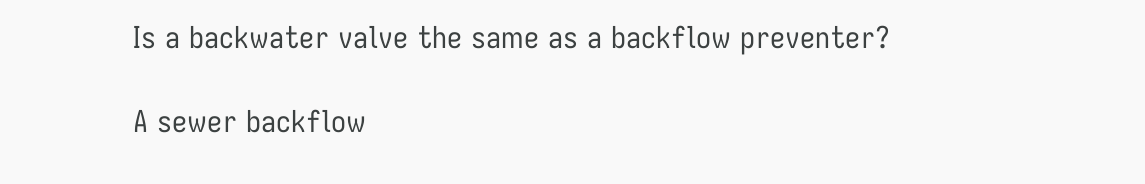Is a backwater valve the same as a backflow preventer?

A sewer backflow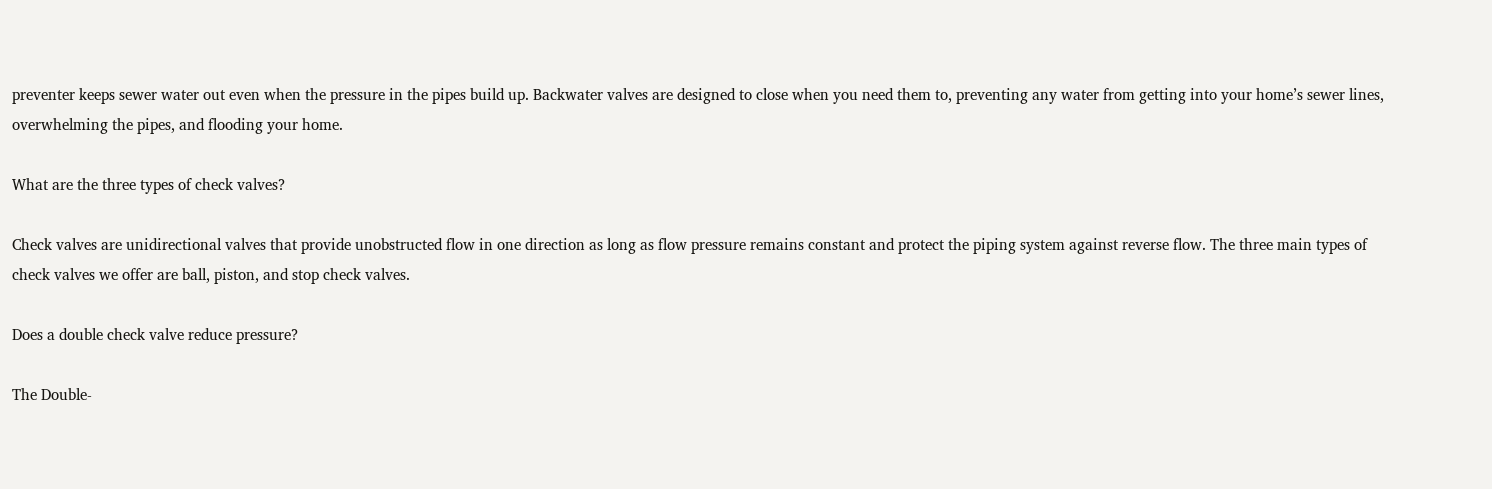preventer keeps sewer water out even when the pressure in the pipes build up. Backwater valves are designed to close when you need them to, preventing any water from getting into your home’s sewer lines, overwhelming the pipes, and flooding your home.

What are the three types of check valves?

Check valves are unidirectional valves that provide unobstructed flow in one direction as long as flow pressure remains constant and protect the piping system against reverse flow. The three main types of check valves we offer are ball, piston, and stop check valves.

Does a double check valve reduce pressure?

The Double-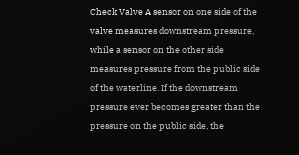Check Valve A sensor on one side of the valve measures downstream pressure, while a sensor on the other side measures pressure from the public side of the waterline. If the downstream pressure ever becomes greater than the pressure on the public side, the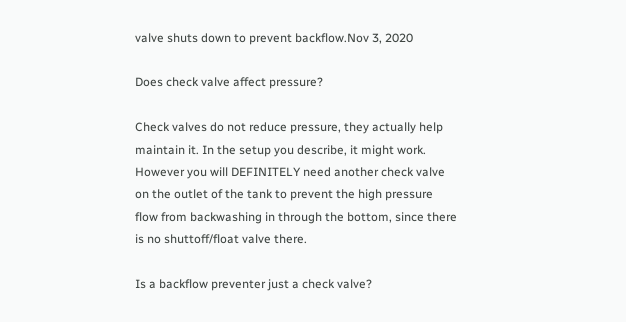valve shuts down to prevent backflow.Nov 3, 2020

Does check valve affect pressure?

Check valves do not reduce pressure, they actually help maintain it. In the setup you describe, it might work. However you will DEFINITELY need another check valve on the outlet of the tank to prevent the high pressure flow from backwashing in through the bottom, since there is no shuttoff/float valve there.

Is a backflow preventer just a check valve?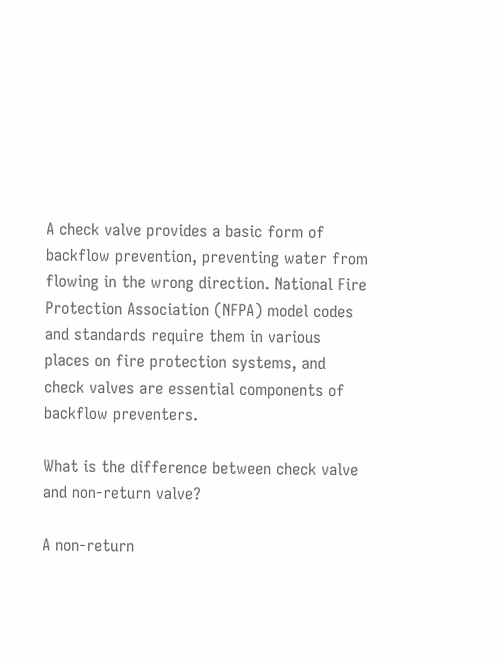A check valve provides a basic form of backflow prevention, preventing water from flowing in the wrong direction. National Fire Protection Association (NFPA) model codes and standards require them in various places on fire protection systems, and check valves are essential components of backflow preventers.

What is the difference between check valve and non-return valve?

A non-return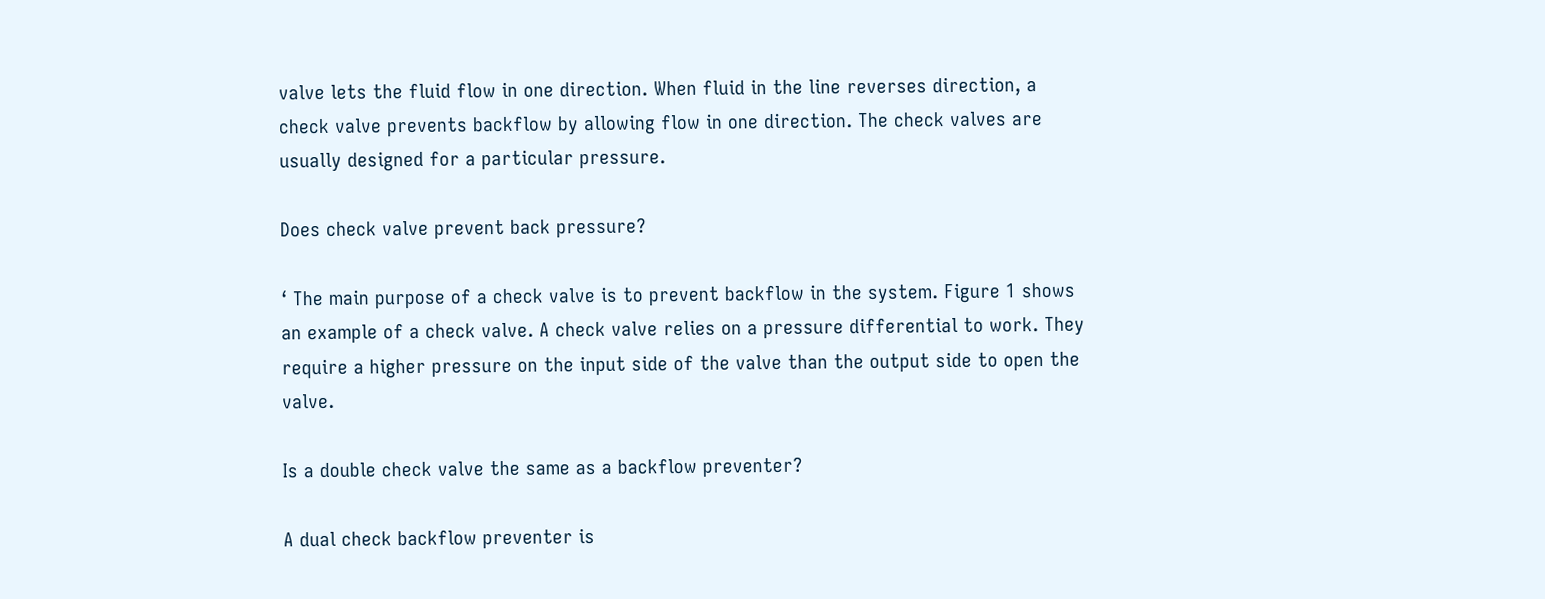valve lets the fluid flow in one direction. When fluid in the line reverses direction, a check valve prevents backflow by allowing flow in one direction. The check valves are usually designed for a particular pressure.

Does check valve prevent back pressure?

‘ The main purpose of a check valve is to prevent backflow in the system. Figure 1 shows an example of a check valve. A check valve relies on a pressure differential to work. They require a higher pressure on the input side of the valve than the output side to open the valve.

Is a double check valve the same as a backflow preventer?

A dual check backflow preventer is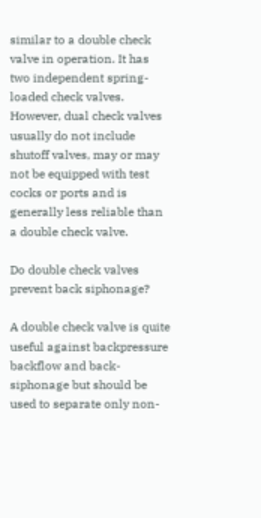similar to a double check valve in operation. It has two independent spring-loaded check valves. However, dual check valves usually do not include shutoff valves, may or may not be equipped with test cocks or ports and is generally less reliable than a double check valve.

Do double check valves prevent back siphonage?

A double check valve is quite useful against backpressure backflow and back-siphonage but should be used to separate only non-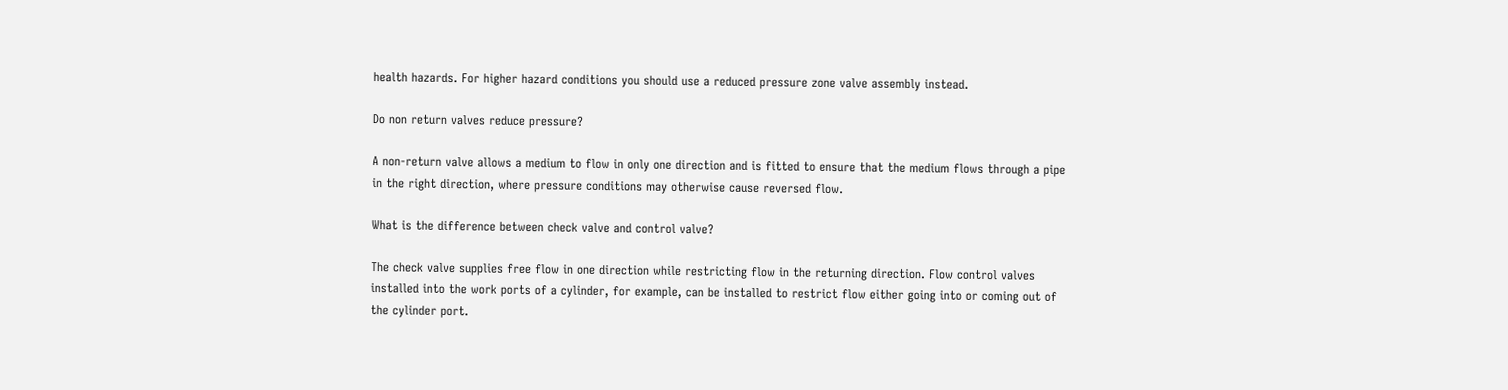health hazards. For higher hazard conditions you should use a reduced pressure zone valve assembly instead.

Do non return valves reduce pressure?

A non-return valve allows a medium to flow in only one direction and is fitted to ensure that the medium flows through a pipe in the right direction, where pressure conditions may otherwise cause reversed flow.

What is the difference between check valve and control valve?

The check valve supplies free flow in one direction while restricting flow in the returning direction. Flow control valves installed into the work ports of a cylinder, for example, can be installed to restrict flow either going into or coming out of the cylinder port.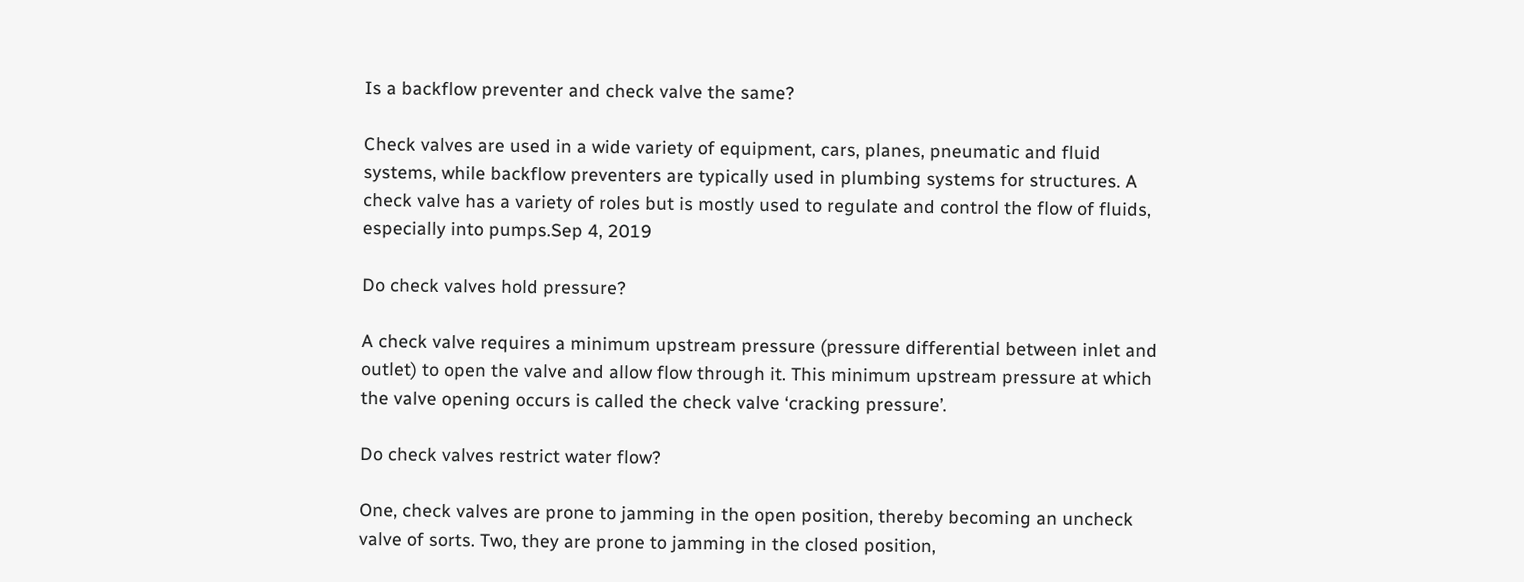Is a backflow preventer and check valve the same?

Check valves are used in a wide variety of equipment, cars, planes, pneumatic and fluid systems, while backflow preventers are typically used in plumbing systems for structures. A check valve has a variety of roles but is mostly used to regulate and control the flow of fluids, especially into pumps.Sep 4, 2019

Do check valves hold pressure?

A check valve requires a minimum upstream pressure (pressure differential between inlet and outlet) to open the valve and allow flow through it. This minimum upstream pressure at which the valve opening occurs is called the check valve ‘cracking pressure’.

Do check valves restrict water flow?

One, check valves are prone to jamming in the open position, thereby becoming an uncheck valve of sorts. Two, they are prone to jamming in the closed position,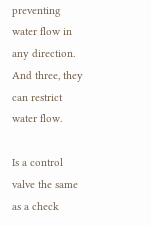preventing water flow in any direction. And three, they can restrict water flow.

Is a control valve the same as a check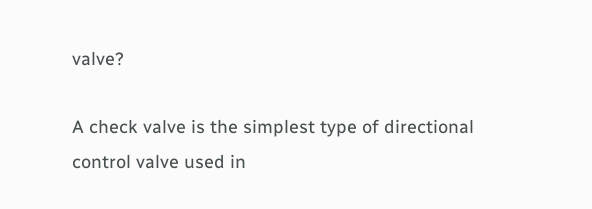valve?

A check valve is the simplest type of directional control valve used in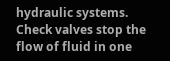hydraulic systems. Check valves stop the flow of fluid in one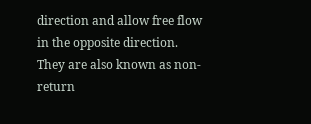direction and allow free flow in the opposite direction. They are also known as non-return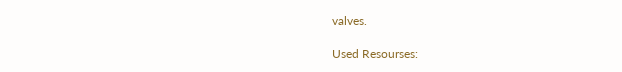valves.

Used Resourses: